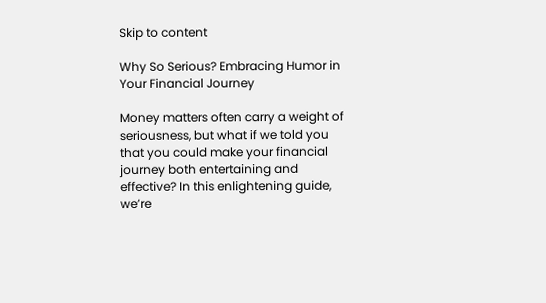Skip to content

Why So Serious? Embracing Humor in Your Financial Journey

Money matters often carry a weight of seriousness, but what if we told you that you could make your financial journey both entertaining and effective? In this enlightening guide, we’re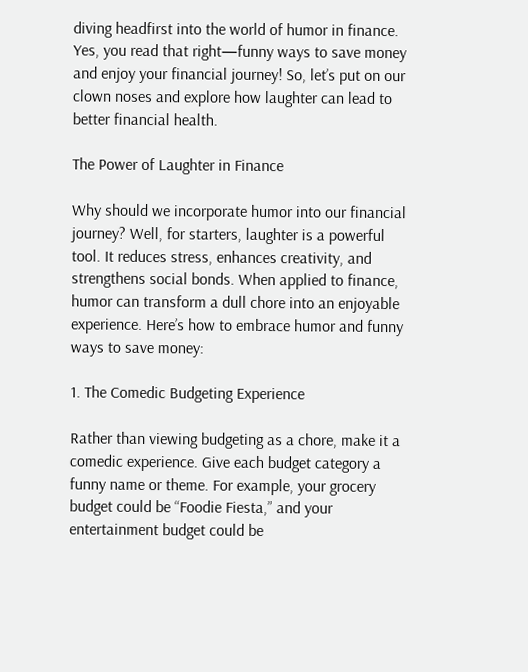diving headfirst into the world of humor in finance. Yes, you read that right—funny ways to save money and enjoy your financial journey! So, let’s put on our clown noses and explore how laughter can lead to better financial health.

The Power of Laughter in Finance

Why should we incorporate humor into our financial journey? Well, for starters, laughter is a powerful tool. It reduces stress, enhances creativity, and strengthens social bonds. When applied to finance, humor can transform a dull chore into an enjoyable experience. Here’s how to embrace humor and funny ways to save money:

1. The Comedic Budgeting Experience

Rather than viewing budgeting as a chore, make it a comedic experience. Give each budget category a funny name or theme. For example, your grocery budget could be “Foodie Fiesta,” and your entertainment budget could be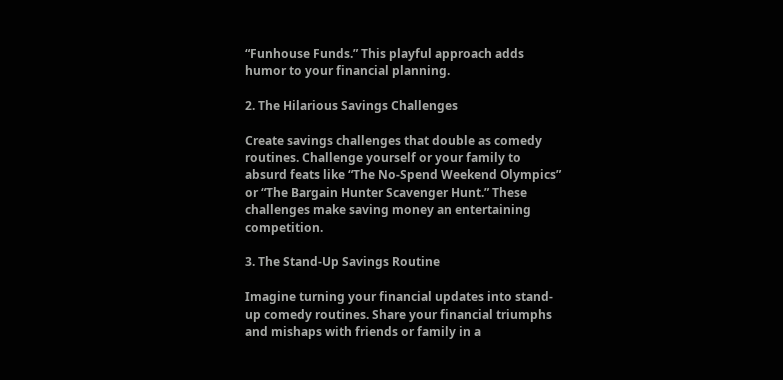“Funhouse Funds.” This playful approach adds humor to your financial planning.

2. The Hilarious Savings Challenges

Create savings challenges that double as comedy routines. Challenge yourself or your family to absurd feats like “The No-Spend Weekend Olympics” or “The Bargain Hunter Scavenger Hunt.” These challenges make saving money an entertaining competition.

3. The Stand-Up Savings Routine

Imagine turning your financial updates into stand-up comedy routines. Share your financial triumphs and mishaps with friends or family in a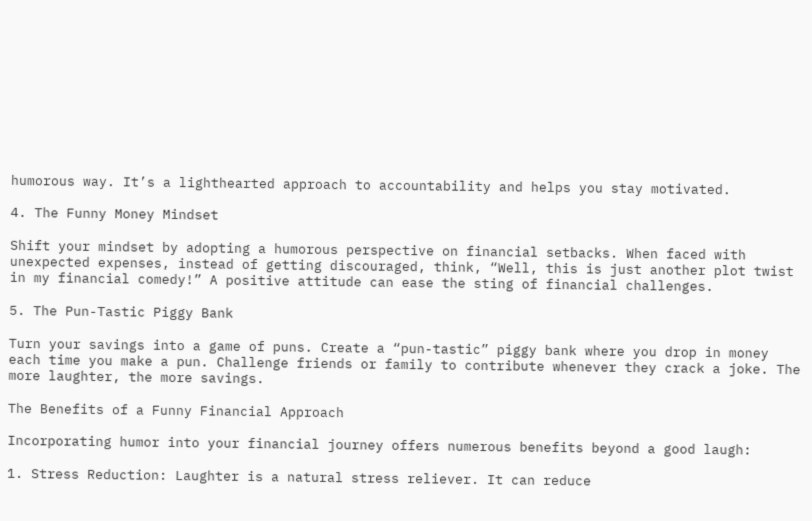humorous way. It’s a lighthearted approach to accountability and helps you stay motivated.

4. The Funny Money Mindset

Shift your mindset by adopting a humorous perspective on financial setbacks. When faced with unexpected expenses, instead of getting discouraged, think, “Well, this is just another plot twist in my financial comedy!” A positive attitude can ease the sting of financial challenges.

5. The Pun-Tastic Piggy Bank

Turn your savings into a game of puns. Create a “pun-tastic” piggy bank where you drop in money each time you make a pun. Challenge friends or family to contribute whenever they crack a joke. The more laughter, the more savings.

The Benefits of a Funny Financial Approach

Incorporating humor into your financial journey offers numerous benefits beyond a good laugh:

1. Stress Reduction: Laughter is a natural stress reliever. It can reduce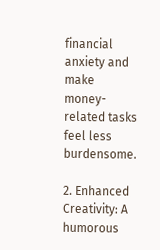financial anxiety and make money-related tasks feel less burdensome.

2. Enhanced Creativity: A humorous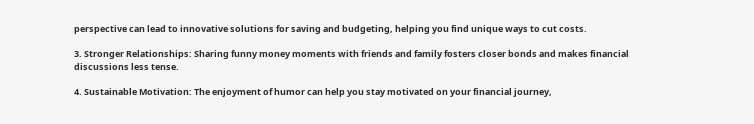perspective can lead to innovative solutions for saving and budgeting, helping you find unique ways to cut costs.

3. Stronger Relationships: Sharing funny money moments with friends and family fosters closer bonds and makes financial discussions less tense.

4. Sustainable Motivation: The enjoyment of humor can help you stay motivated on your financial journey,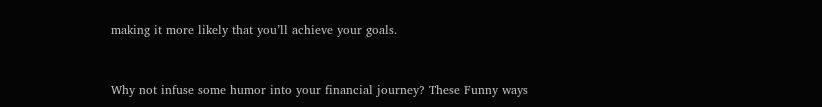making it more likely that you’ll achieve your goals.


Why not infuse some humor into your financial journey? These Funny ways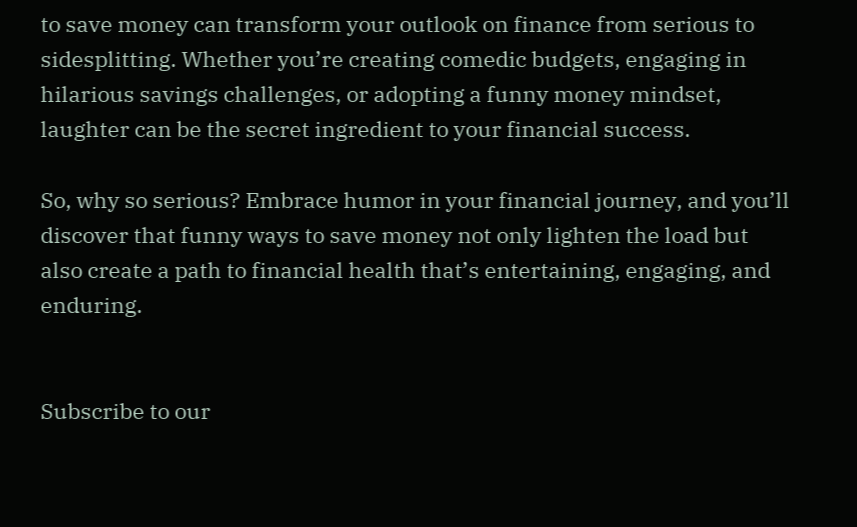to save money can transform your outlook on finance from serious to sidesplitting. Whether you’re creating comedic budgets, engaging in hilarious savings challenges, or adopting a funny money mindset, laughter can be the secret ingredient to your financial success.

So, why so serious? Embrace humor in your financial journey, and you’ll discover that funny ways to save money not only lighten the load but also create a path to financial health that’s entertaining, engaging, and enduring.


Subscribe to our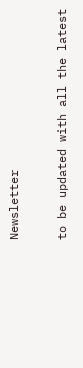Newsletter

to be updated with all the latest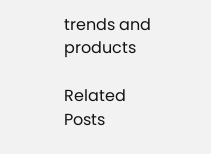trends and products

Related Posts